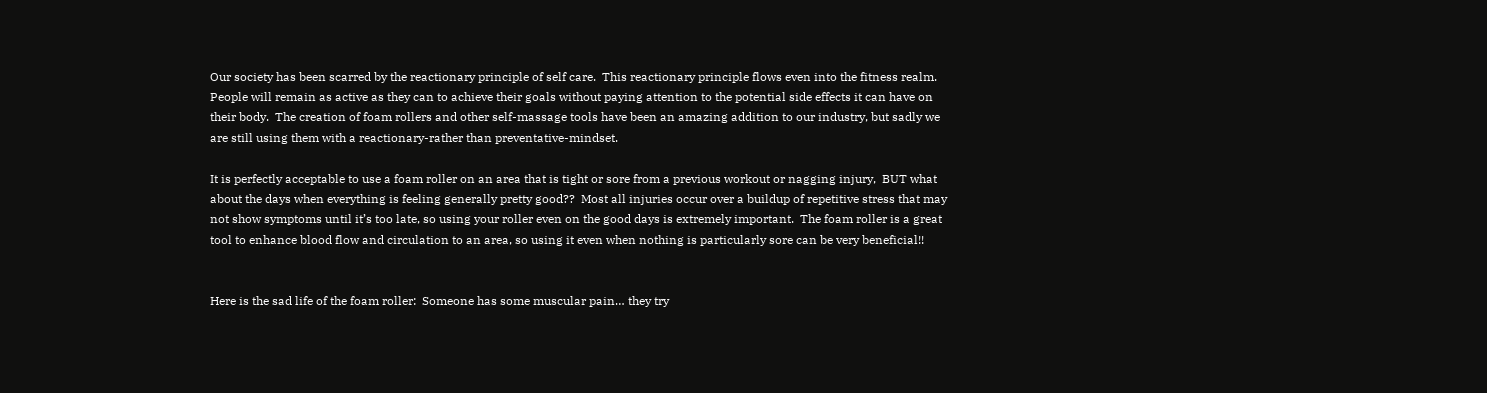Our society has been scarred by the reactionary principle of self care.  This reactionary principle flows even into the fitness realm.  People will remain as active as they can to achieve their goals without paying attention to the potential side effects it can have on their body.  The creation of foam rollers and other self-massage tools have been an amazing addition to our industry, but sadly we are still using them with a reactionary-rather than preventative-mindset.

It is perfectly acceptable to use a foam roller on an area that is tight or sore from a previous workout or nagging injury,  BUT what about the days when everything is feeling generally pretty good??  Most all injuries occur over a buildup of repetitive stress that may not show symptoms until it’s too late, so using your roller even on the good days is extremely important.  The foam roller is a great tool to enhance blood flow and circulation to an area, so using it even when nothing is particularly sore can be very beneficial!!


Here is the sad life of the foam roller:  Someone has some muscular pain… they try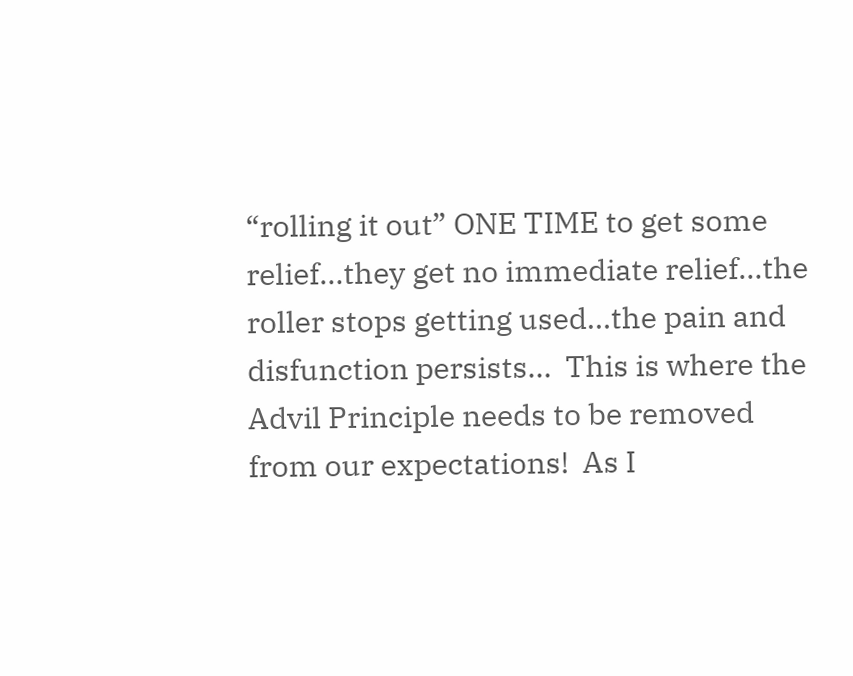“rolling it out” ONE TIME to get some relief…they get no immediate relief…the roller stops getting used…the pain and disfunction persists…  This is where the Advil Principle needs to be removed from our expectations!  As I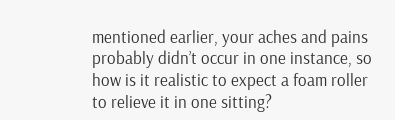mentioned earlier, your aches and pains probably didn’t occur in one instance, so how is it realistic to expect a foam roller to relieve it in one sitting?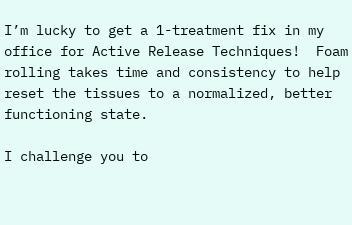I’m lucky to get a 1-treatment fix in my office for Active Release Techniques!  Foam rolling takes time and consistency to help reset the tissues to a normalized, better functioning state.

I challenge you to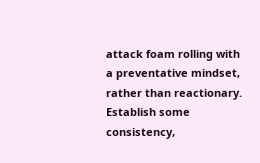attack foam rolling with a preventative mindset, rather than reactionary.  Establish some consistency,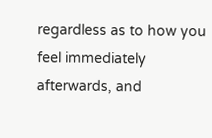regardless as to how you feel immediately afterwards, and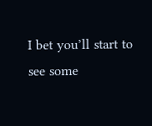I bet you’ll start to see some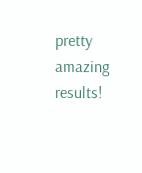pretty amazing results!